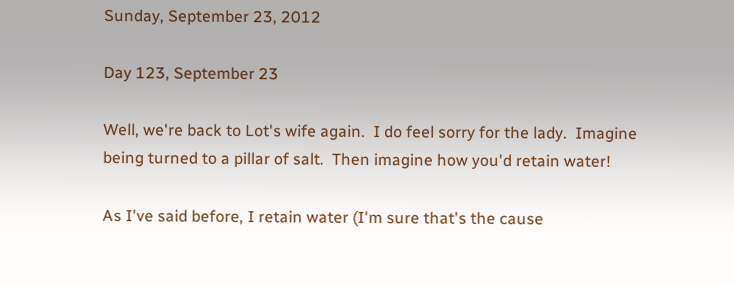Sunday, September 23, 2012

Day 123, September 23

Well, we're back to Lot's wife again.  I do feel sorry for the lady.  Imagine being turned to a pillar of salt.  Then imagine how you'd retain water!

As I've said before, I retain water (I'm sure that's the cause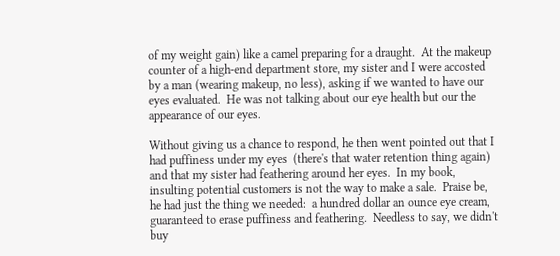of my weight gain) like a camel preparing for a draught.  At the makeup counter of a high-end department store, my sister and I were accosted by a man (wearing makeup, no less), asking if we wanted to have our eyes evaluated.  He was not talking about our eye health but our the appearance of our eyes.

Without giving us a chance to respond, he then went pointed out that I had puffiness under my eyes  (there's that water retention thing again) and that my sister had feathering around her eyes.  In my book, insulting potential customers is not the way to make a sale.  Praise be, he had just the thing we needed:  a hundred dollar an ounce eye cream, guaranteed to erase puffiness and feathering.  Needless to say, we didn't buy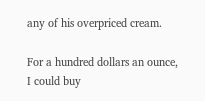any of his overpriced cream.

For a hundred dollars an ounce, I could buy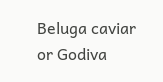Beluga caviar or Godiva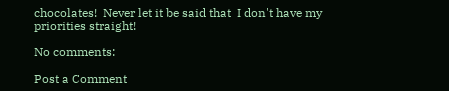chocolates!  Never let it be said that  I don't have my priorities straight!

No comments:

Post a Comment